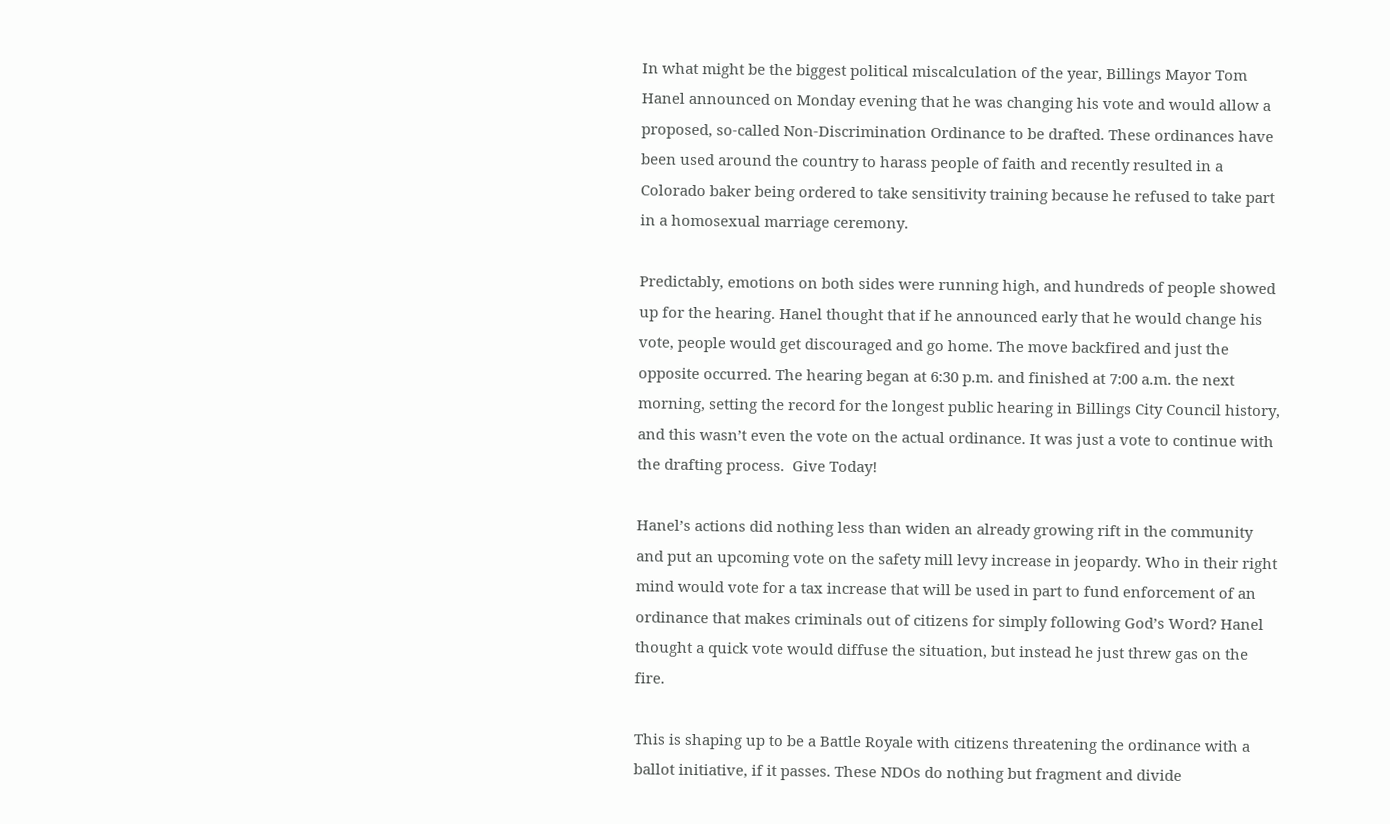In what might be the biggest political miscalculation of the year, Billings Mayor Tom Hanel announced on Monday evening that he was changing his vote and would allow a proposed, so-called Non-Discrimination Ordinance to be drafted. These ordinances have been used around the country to harass people of faith and recently resulted in a Colorado baker being ordered to take sensitivity training because he refused to take part in a homosexual marriage ceremony.

Predictably, emotions on both sides were running high, and hundreds of people showed up for the hearing. Hanel thought that if he announced early that he would change his vote, people would get discouraged and go home. The move backfired and just the opposite occurred. The hearing began at 6:30 p.m. and finished at 7:00 a.m. the next morning, setting the record for the longest public hearing in Billings City Council history, and this wasn’t even the vote on the actual ordinance. It was just a vote to continue with the drafting process.  Give Today!

Hanel’s actions did nothing less than widen an already growing rift in the community and put an upcoming vote on the safety mill levy increase in jeopardy. Who in their right mind would vote for a tax increase that will be used in part to fund enforcement of an ordinance that makes criminals out of citizens for simply following God’s Word? Hanel thought a quick vote would diffuse the situation, but instead he just threw gas on the fire.

This is shaping up to be a Battle Royale with citizens threatening the ordinance with a ballot initiative, if it passes. These NDOs do nothing but fragment and divide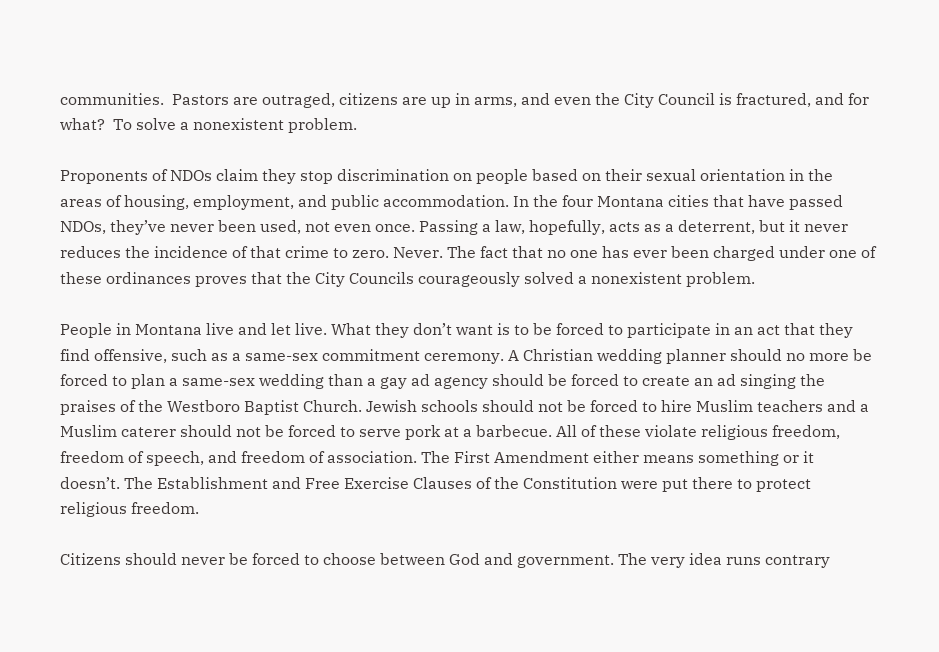communities.  Pastors are outraged, citizens are up in arms, and even the City Council is fractured, and for what?  To solve a nonexistent problem.

Proponents of NDOs claim they stop discrimination on people based on their sexual orientation in the areas of housing, employment, and public accommodation. In the four Montana cities that have passed NDOs, they’ve never been used, not even once. Passing a law, hopefully, acts as a deterrent, but it never reduces the incidence of that crime to zero. Never. The fact that no one has ever been charged under one of these ordinances proves that the City Councils courageously solved a nonexistent problem.

People in Montana live and let live. What they don’t want is to be forced to participate in an act that they find offensive, such as a same-sex commitment ceremony. A Christian wedding planner should no more be forced to plan a same-sex wedding than a gay ad agency should be forced to create an ad singing the praises of the Westboro Baptist Church. Jewish schools should not be forced to hire Muslim teachers and a Muslim caterer should not be forced to serve pork at a barbecue. All of these violate religious freedom, freedom of speech, and freedom of association. The First Amendment either means something or it doesn’t. The Establishment and Free Exercise Clauses of the Constitution were put there to protect religious freedom.

Citizens should never be forced to choose between God and government. The very idea runs contrary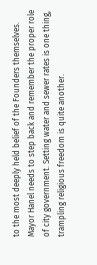to the most deeply held belief of the Founders themselves. Mayor Hanel needs to step back and remember the proper role of city government. Setting water and sewer rates is one thing, trampling religious freedom is quite another.